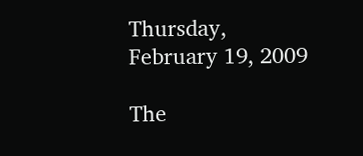Thursday, February 19, 2009

The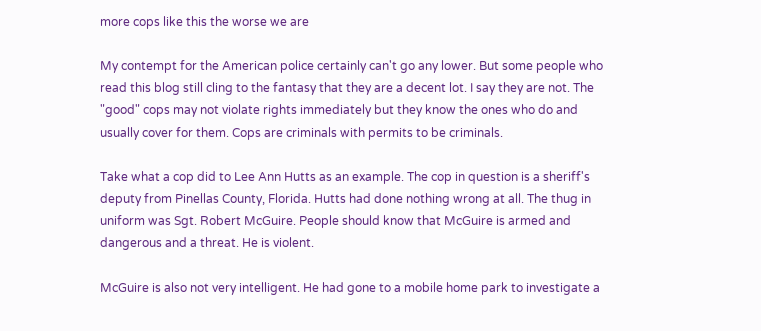more cops like this the worse we are

My contempt for the American police certainly can't go any lower. But some people who read this blog still cling to the fantasy that they are a decent lot. I say they are not. The "good" cops may not violate rights immediately but they know the ones who do and usually cover for them. Cops are criminals with permits to be criminals.

Take what a cop did to Lee Ann Hutts as an example. The cop in question is a sheriff's deputy from Pinellas County, Florida. Hutts had done nothing wrong at all. The thug in uniform was Sgt. Robert McGuire. People should know that McGuire is armed and dangerous and a threat. He is violent.

McGuire is also not very intelligent. He had gone to a mobile home park to investigate a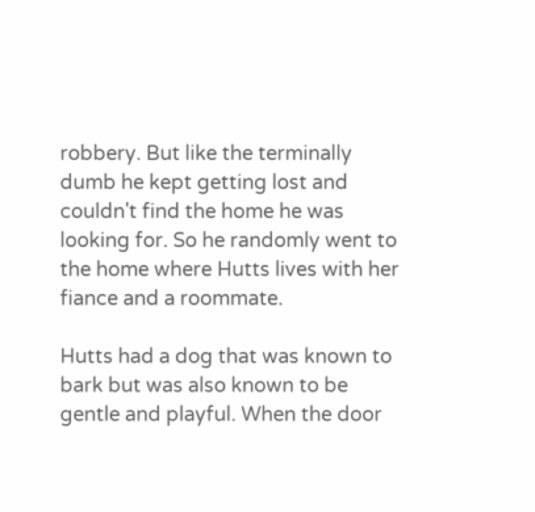robbery. But like the terminally dumb he kept getting lost and couldn't find the home he was looking for. So he randomly went to the home where Hutts lives with her fiance and a roommate.

Hutts had a dog that was known to bark but was also known to be gentle and playful. When the door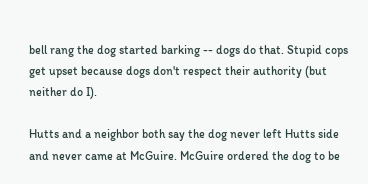bell rang the dog started barking -- dogs do that. Stupid cops get upset because dogs don't respect their authority (but neither do I).

Hutts and a neighbor both say the dog never left Hutts side and never came at McGuire. McGuire ordered the dog to be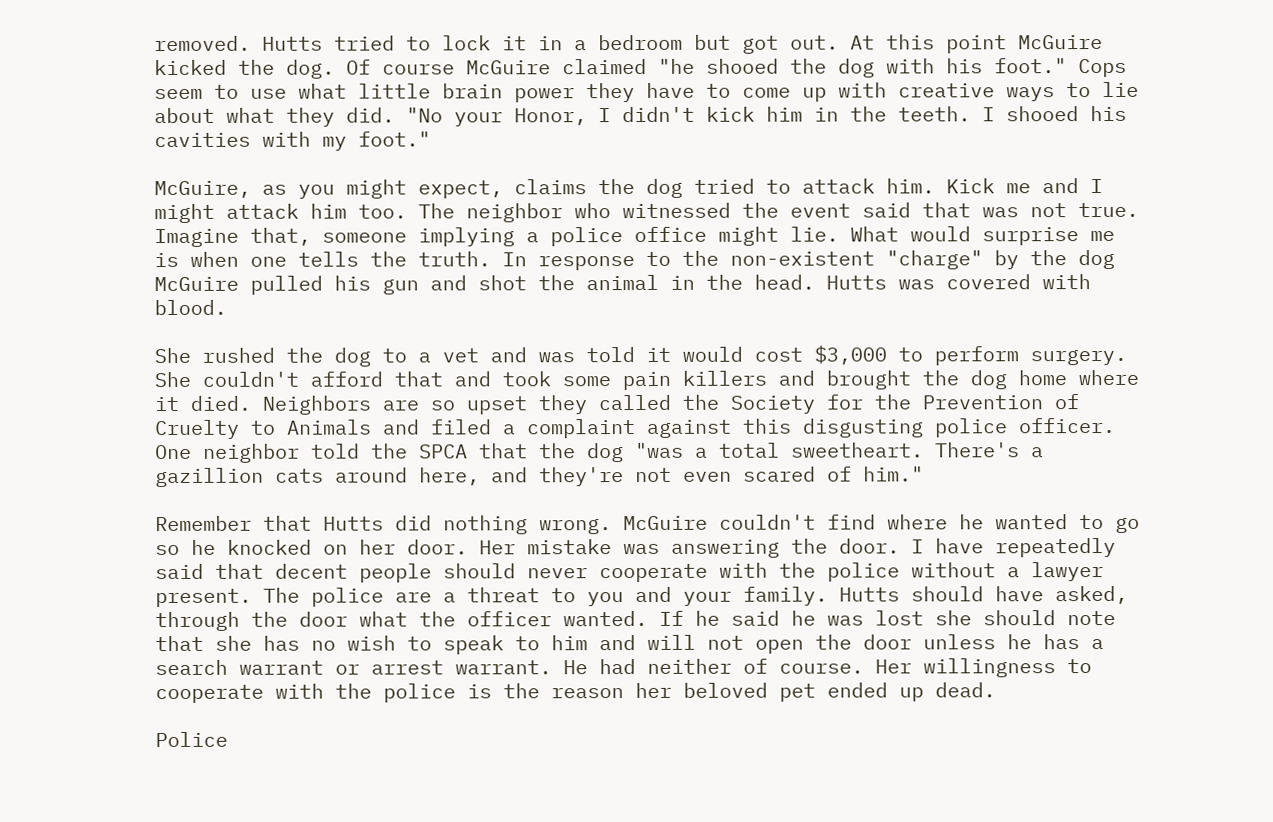removed. Hutts tried to lock it in a bedroom but got out. At this point McGuire kicked the dog. Of course McGuire claimed "he shooed the dog with his foot." Cops seem to use what little brain power they have to come up with creative ways to lie about what they did. "No your Honor, I didn't kick him in the teeth. I shooed his cavities with my foot."

McGuire, as you might expect, claims the dog tried to attack him. Kick me and I might attack him too. The neighbor who witnessed the event said that was not true. Imagine that, someone implying a police office might lie. What would surprise me is when one tells the truth. In response to the non-existent "charge" by the dog McGuire pulled his gun and shot the animal in the head. Hutts was covered with blood.

She rushed the dog to a vet and was told it would cost $3,000 to perform surgery. She couldn't afford that and took some pain killers and brought the dog home where it died. Neighbors are so upset they called the Society for the Prevention of Cruelty to Animals and filed a complaint against this disgusting police officer. One neighbor told the SPCA that the dog "was a total sweetheart. There's a gazillion cats around here, and they're not even scared of him."

Remember that Hutts did nothing wrong. McGuire couldn't find where he wanted to go so he knocked on her door. Her mistake was answering the door. I have repeatedly said that decent people should never cooperate with the police without a lawyer present. The police are a threat to you and your family. Hutts should have asked, through the door what the officer wanted. If he said he was lost she should note that she has no wish to speak to him and will not open the door unless he has a search warrant or arrest warrant. He had neither of course. Her willingness to cooperate with the police is the reason her beloved pet ended up dead.

Police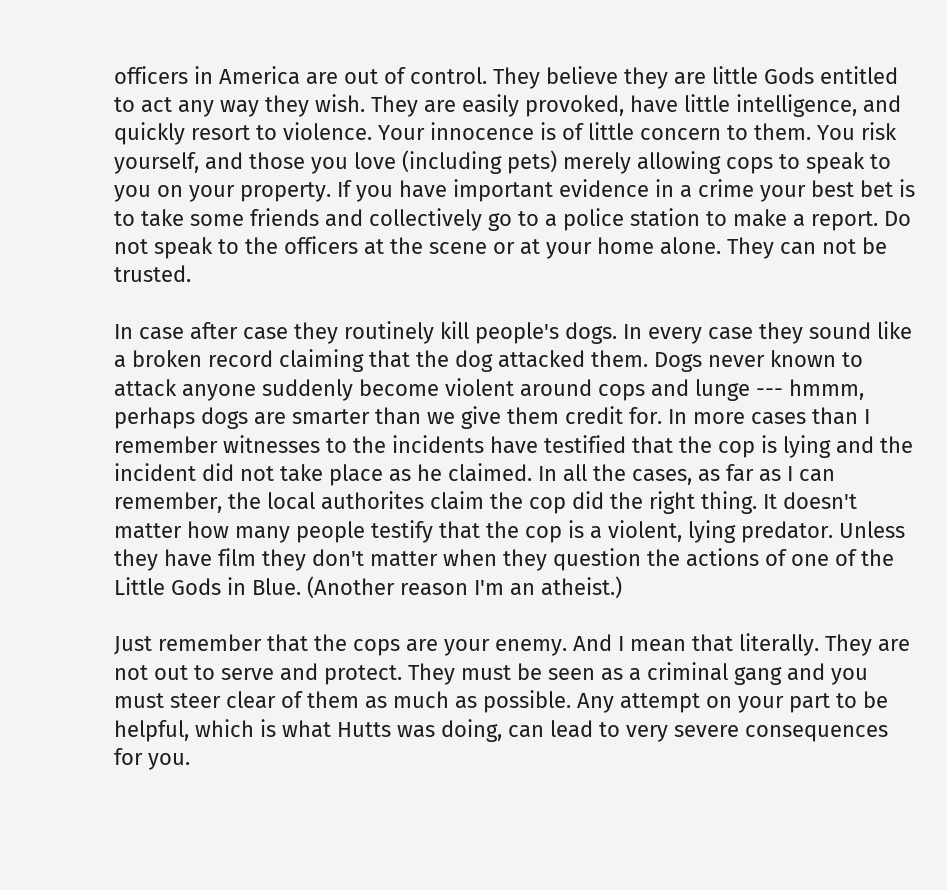officers in America are out of control. They believe they are little Gods entitled to act any way they wish. They are easily provoked, have little intelligence, and quickly resort to violence. Your innocence is of little concern to them. You risk yourself, and those you love (including pets) merely allowing cops to speak to you on your property. If you have important evidence in a crime your best bet is to take some friends and collectively go to a police station to make a report. Do not speak to the officers at the scene or at your home alone. They can not be trusted.

In case after case they routinely kill people's dogs. In every case they sound like a broken record claiming that the dog attacked them. Dogs never known to attack anyone suddenly become violent around cops and lunge --- hmmm, perhaps dogs are smarter than we give them credit for. In more cases than I remember witnesses to the incidents have testified that the cop is lying and the incident did not take place as he claimed. In all the cases, as far as I can remember, the local authorites claim the cop did the right thing. It doesn't matter how many people testify that the cop is a violent, lying predator. Unless they have film they don't matter when they question the actions of one of the Little Gods in Blue. (Another reason I'm an atheist.)

Just remember that the cops are your enemy. And I mean that literally. They are not out to serve and protect. They must be seen as a criminal gang and you must steer clear of them as much as possible. Any attempt on your part to be helpful, which is what Hutts was doing, can lead to very severe consequences for you.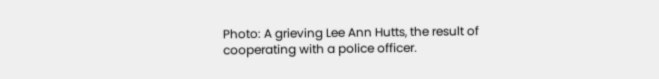Photo: A grieving Lee Ann Hutts, the result of cooperating with a police officer.